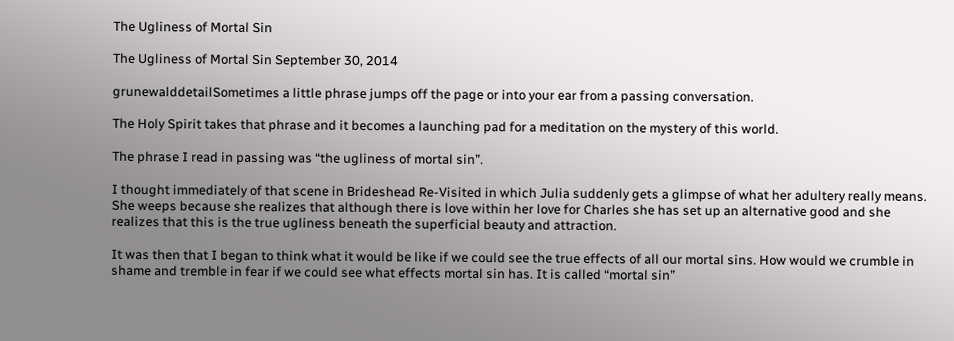The Ugliness of Mortal Sin

The Ugliness of Mortal Sin September 30, 2014

grunewalddetailSometimes a little phrase jumps off the page or into your ear from a passing conversation.

The Holy Spirit takes that phrase and it becomes a launching pad for a meditation on the mystery of this world.

The phrase I read in passing was “the ugliness of mortal sin”.

I thought immediately of that scene in Brideshead Re-Visited in which Julia suddenly gets a glimpse of what her adultery really means. She weeps because she realizes that although there is love within her love for Charles she has set up an alternative good and she realizes that this is the true ugliness beneath the superficial beauty and attraction.

It was then that I began to think what it would be like if we could see the true effects of all our mortal sins. How would we crumble in shame and tremble in fear if we could see what effects mortal sin has. It is called “mortal sin”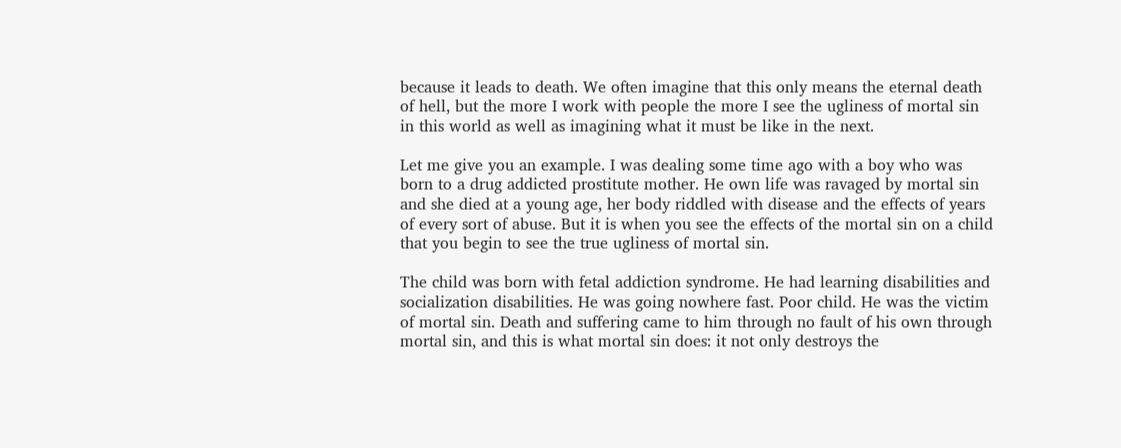because it leads to death. We often imagine that this only means the eternal death of hell, but the more I work with people the more I see the ugliness of mortal sin in this world as well as imagining what it must be like in the next.

Let me give you an example. I was dealing some time ago with a boy who was born to a drug addicted prostitute mother. He own life was ravaged by mortal sin and she died at a young age, her body riddled with disease and the effects of years of every sort of abuse. But it is when you see the effects of the mortal sin on a child that you begin to see the true ugliness of mortal sin.

The child was born with fetal addiction syndrome. He had learning disabilities and socialization disabilities. He was going nowhere fast. Poor child. He was the victim of mortal sin. Death and suffering came to him through no fault of his own through mortal sin, and this is what mortal sin does: it not only destroys the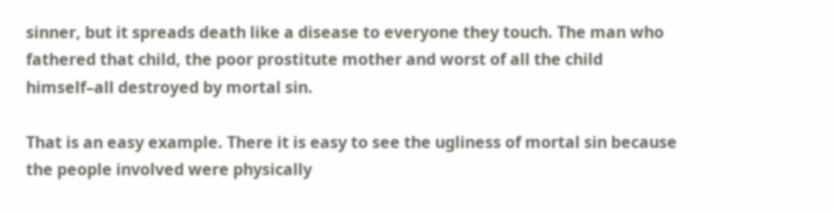sinner, but it spreads death like a disease to everyone they touch. The man who fathered that child, the poor prostitute mother and worst of all the child himself–all destroyed by mortal sin.

That is an easy example. There it is easy to see the ugliness of mortal sin because the people involved were physically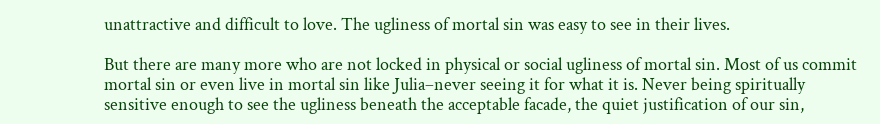unattractive and difficult to love. The ugliness of mortal sin was easy to see in their lives.

But there are many more who are not locked in physical or social ugliness of mortal sin. Most of us commit mortal sin or even live in mortal sin like Julia–never seeing it for what it is. Never being spiritually sensitive enough to see the ugliness beneath the acceptable facade, the quiet justification of our sin,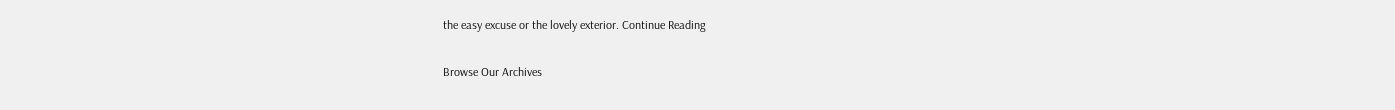the easy excuse or the lovely exterior. Continue Reading

Browse Our Archives